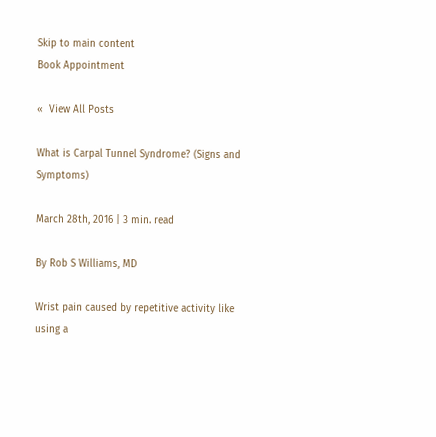Skip to main content
Book Appointment

«  View All Posts

What is Carpal Tunnel Syndrome? (Signs and Symptoms)

March 28th, 2016 | 3 min. read

By Rob S Williams, MD

Wrist pain caused by repetitive activity like using a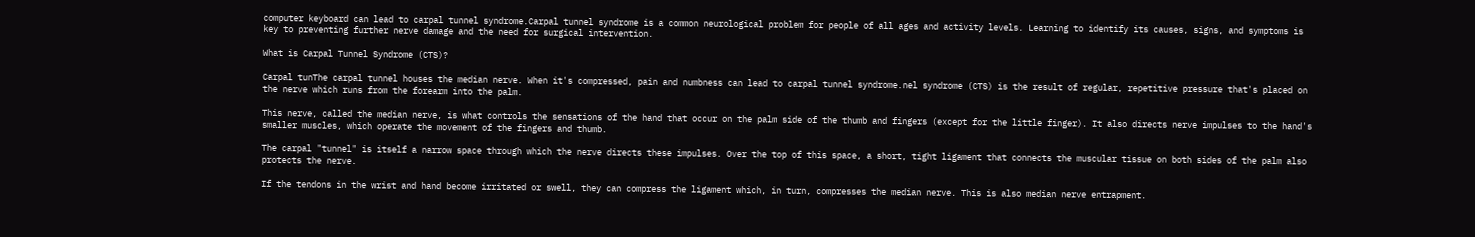computer keyboard can lead to carpal tunnel syndrome.Carpal tunnel syndrome is a common neurological problem for people of all ages and activity levels. Learning to identify its causes, signs, and symptoms is key to preventing further nerve damage and the need for surgical intervention.

What is Carpal Tunnel Syndrome (CTS)?

Carpal tunThe carpal tunnel houses the median nerve. When it's compressed, pain and numbness can lead to carpal tunnel syndrome.nel syndrome (CTS) is the result of regular, repetitive pressure that's placed on the nerve which runs from the forearm into the palm.

This nerve, called the median nerve, is what controls the sensations of the hand that occur on the palm side of the thumb and fingers (except for the little finger). It also directs nerve impulses to the hand's smaller muscles, which operate the movement of the fingers and thumb.

The carpal "tunnel" is itself a narrow space through which the nerve directs these impulses. Over the top of this space, a short, tight ligament that connects the muscular tissue on both sides of the palm also protects the nerve.

If the tendons in the wrist and hand become irritated or swell, they can compress the ligament which, in turn, compresses the median nerve. This is also median nerve entrapment.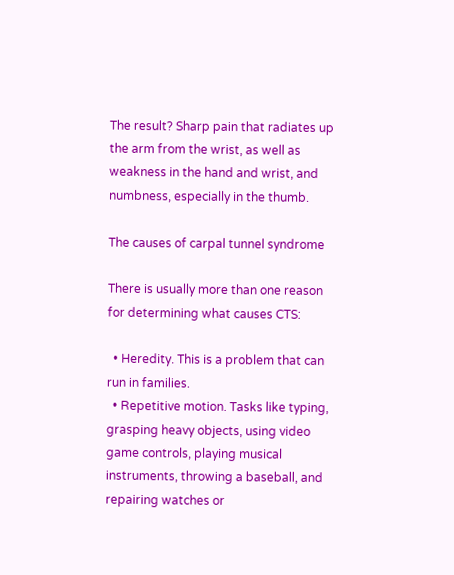The result? Sharp pain that radiates up the arm from the wrist, as well as weakness in the hand and wrist, and numbness, especially in the thumb.

The causes of carpal tunnel syndrome

There is usually more than one reason for determining what causes CTS:

  • Heredity. This is a problem that can run in families.
  • Repetitive motion. Tasks like typing, grasping heavy objects, using video game controls, playing musical instruments, throwing a baseball, and repairing watches or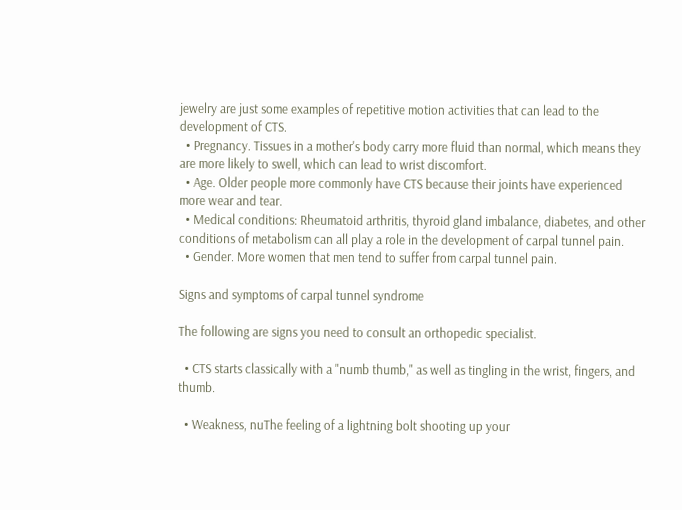jewelry are just some examples of repetitive motion activities that can lead to the development of CTS.
  • Pregnancy. Tissues in a mother's body carry more fluid than normal, which means they are more likely to swell, which can lead to wrist discomfort.
  • Age. Older people more commonly have CTS because their joints have experienced more wear and tear.
  • Medical conditions: Rheumatoid arthritis, thyroid gland imbalance, diabetes, and other conditions of metabolism can all play a role in the development of carpal tunnel pain.
  • Gender. More women that men tend to suffer from carpal tunnel pain.

Signs and symptoms of carpal tunnel syndrome

The following are signs you need to consult an orthopedic specialist.

  • CTS starts classically with a "numb thumb," as well as tingling in the wrist, fingers, and thumb.

  • Weakness, nuThe feeling of a lightning bolt shooting up your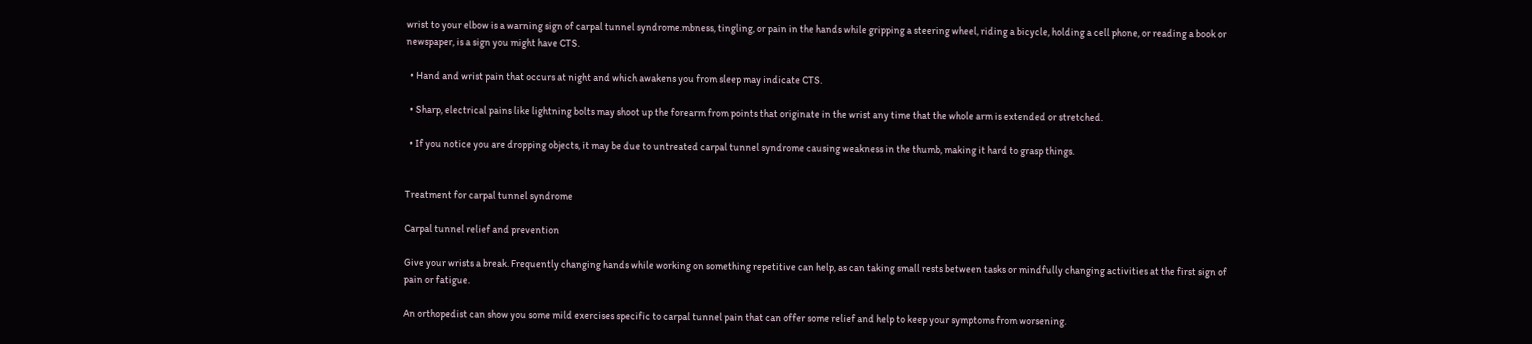wrist to your elbow is a warning sign of carpal tunnel syndrome.mbness, tingling, or pain in the hands while gripping a steering wheel, riding a bicycle, holding a cell phone, or reading a book or newspaper, is a sign you might have CTS.

  • Hand and wrist pain that occurs at night and which awakens you from sleep may indicate CTS.

  • Sharp, electrical pains like lightning bolts may shoot up the forearm from points that originate in the wrist any time that the whole arm is extended or stretched.

  • If you notice you are dropping objects, it may be due to untreated carpal tunnel syndrome causing weakness in the thumb, making it hard to grasp things.


Treatment for carpal tunnel syndrome

Carpal tunnel relief and prevention

Give your wrists a break. Frequently changing hands while working on something repetitive can help, as can taking small rests between tasks or mindfully changing activities at the first sign of pain or fatigue.

An orthopedist can show you some mild exercises specific to carpal tunnel pain that can offer some relief and help to keep your symptoms from worsening.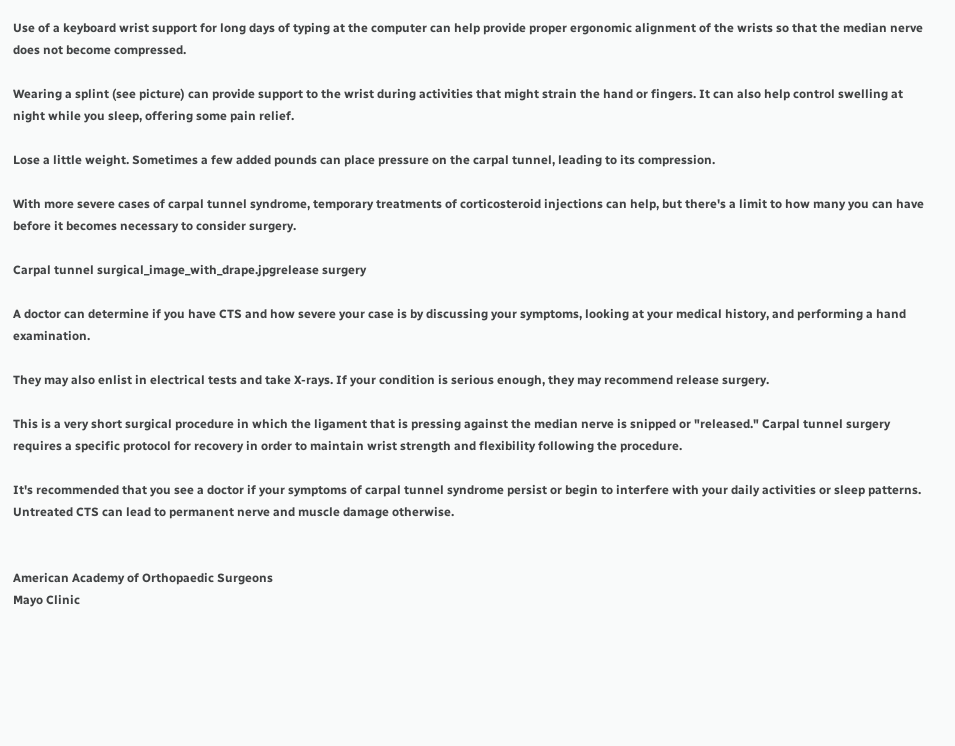Use of a keyboard wrist support for long days of typing at the computer can help provide proper ergonomic alignment of the wrists so that the median nerve does not become compressed.

Wearing a splint (see picture) can provide support to the wrist during activities that might strain the hand or fingers. It can also help control swelling at night while you sleep, offering some pain relief.

Lose a little weight. Sometimes a few added pounds can place pressure on the carpal tunnel, leading to its compression.

With more severe cases of carpal tunnel syndrome, temporary treatments of corticosteroid injections can help, but there's a limit to how many you can have before it becomes necessary to consider surgery.

Carpal tunnel surgical_image_with_drape.jpgrelease surgery

A doctor can determine if you have CTS and how severe your case is by discussing your symptoms, looking at your medical history, and performing a hand examination.

They may also enlist in electrical tests and take X-rays. If your condition is serious enough, they may recommend release surgery.

This is a very short surgical procedure in which the ligament that is pressing against the median nerve is snipped or "released." Carpal tunnel surgery requires a specific protocol for recovery in order to maintain wrist strength and flexibility following the procedure.

It's recommended that you see a doctor if your symptoms of carpal tunnel syndrome persist or begin to interfere with your daily activities or sleep patterns. Untreated CTS can lead to permanent nerve and muscle damage otherwise.


American Academy of Orthopaedic Surgeons
Mayo Clinic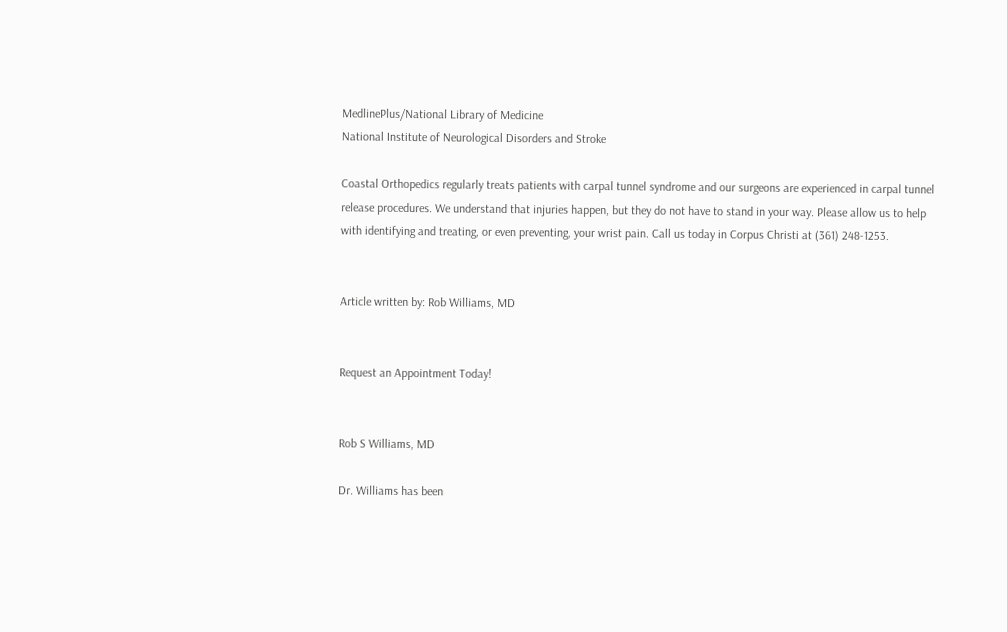MedlinePlus/National Library of Medicine
National Institute of Neurological Disorders and Stroke

Coastal Orthopedics regularly treats patients with carpal tunnel syndrome and our surgeons are experienced in carpal tunnel release procedures. We understand that injuries happen, but they do not have to stand in your way. Please allow us to help with identifying and treating, or even preventing, your wrist pain. Call us today in Corpus Christi at (361) 248-1253.


Article written by: Rob Williams, MD


Request an Appointment Today!


Rob S Williams, MD

Dr. Williams has been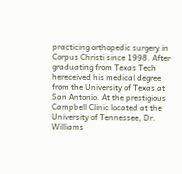practicing orthopedic surgery in Corpus Christi since 1998. After graduating from Texas Tech hereceived his medical degree from the University of Texas at San Antonio. At the prestigious Campbell Clinic located at the University of Tennessee, Dr. Williams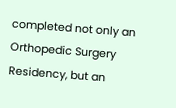completed not only an Orthopedic Surgery Residency, but an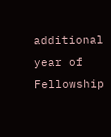additional year of Fellowship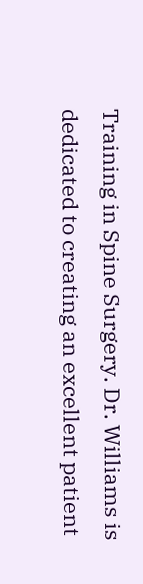Training in Spine Surgery. Dr. Williams is dedicated to creating an excellent patient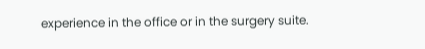experience in the office or in the surgery suite.